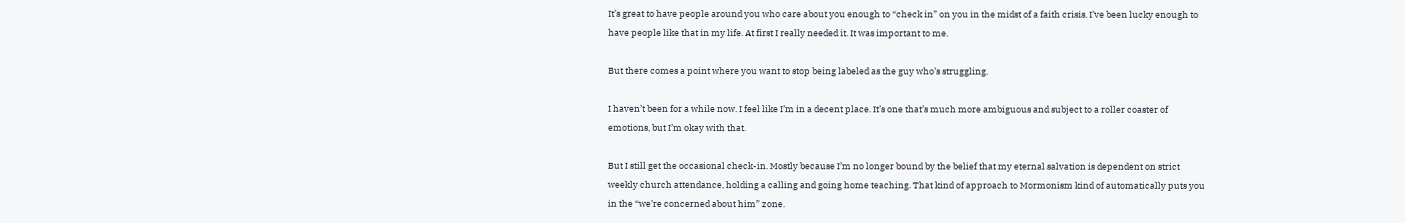It’s great to have people around you who care about you enough to “check in” on you in the midst of a faith crisis. I’ve been lucky enough to have people like that in my life. At first I really needed it. It was important to me.

But there comes a point where you want to stop being labeled as the guy who’s struggling.

I haven’t been for a while now. I feel like I’m in a decent place. It’s one that’s much more ambiguous and subject to a roller coaster of emotions, but I’m okay with that.

But I still get the occasional check-in. Mostly because I’m no longer bound by the belief that my eternal salvation is dependent on strict weekly church attendance, holding a calling and going home teaching. That kind of approach to Mormonism kind of automatically puts you in the “we’re concerned about him” zone.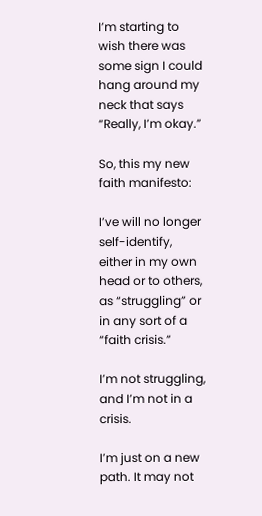I’m starting to wish there was some sign I could hang around my neck that says “Really, I’m okay.”

So, this my new faith manifesto:

I’ve will no longer self-identify, either in my own head or to others, as “struggling” or in any sort of a “faith crisis.”

I’m not struggling, and I’m not in a crisis.

I’m just on a new path. It may not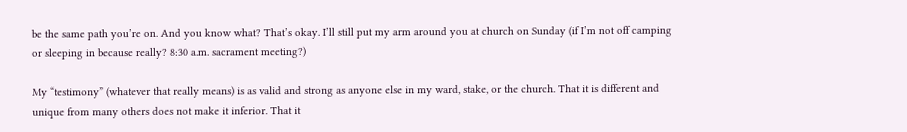be the same path you’re on. And you know what? That’s okay. I’ll still put my arm around you at church on Sunday (if I’m not off camping or sleeping in because really? 8:30 a.m. sacrament meeting?)

My “testimony” (whatever that really means) is as valid and strong as anyone else in my ward, stake, or the church. That it is different and unique from many others does not make it inferior. That it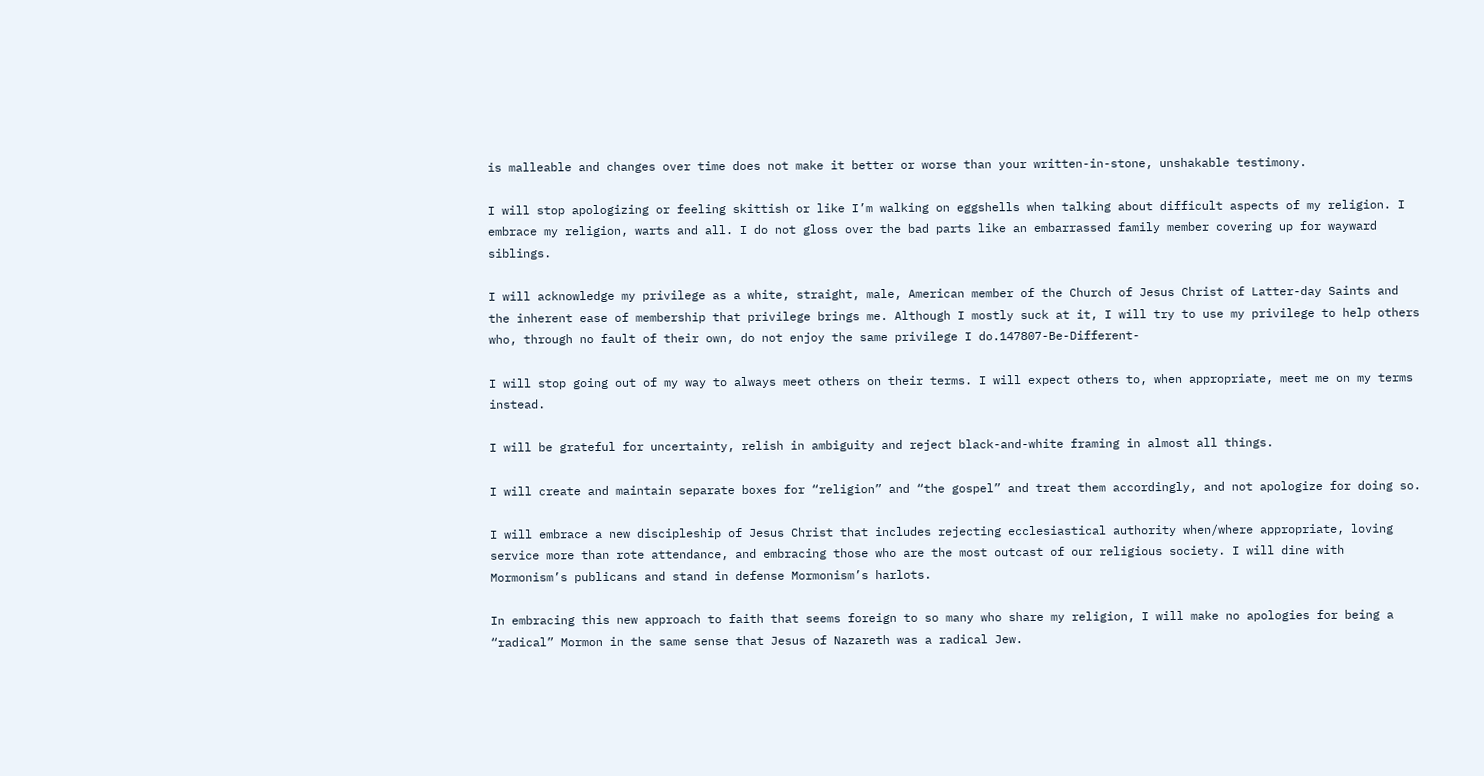is malleable and changes over time does not make it better or worse than your written-in-stone, unshakable testimony.

I will stop apologizing or feeling skittish or like I’m walking on eggshells when talking about difficult aspects of my religion. I embrace my religion, warts and all. I do not gloss over the bad parts like an embarrassed family member covering up for wayward siblings.

I will acknowledge my privilege as a white, straight, male, American member of the Church of Jesus Christ of Latter-day Saints and the inherent ease of membership that privilege brings me. Although I mostly suck at it, I will try to use my privilege to help others who, through no fault of their own, do not enjoy the same privilege I do.147807-Be-Different-

I will stop going out of my way to always meet others on their terms. I will expect others to, when appropriate, meet me on my terms instead.

I will be grateful for uncertainty, relish in ambiguity and reject black-and-white framing in almost all things.

I will create and maintain separate boxes for “religion” and “the gospel” and treat them accordingly, and not apologize for doing so.

I will embrace a new discipleship of Jesus Christ that includes rejecting ecclesiastical authority when/where appropriate, loving service more than rote attendance, and embracing those who are the most outcast of our religious society. I will dine with Mormonism’s publicans and stand in defense Mormonism’s harlots.

In embracing this new approach to faith that seems foreign to so many who share my religion, I will make no apologies for being a “radical” Mormon in the same sense that Jesus of Nazareth was a radical Jew.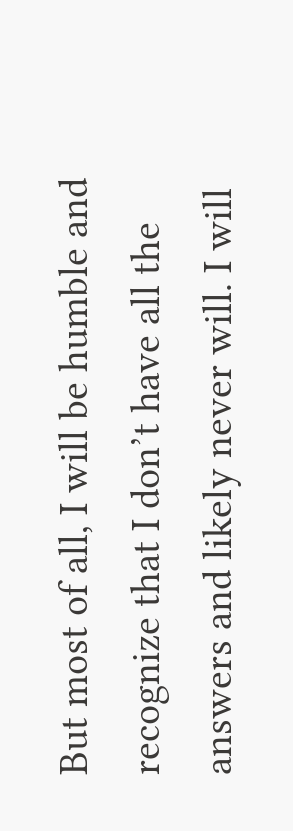But most of all, I will be humble and recognize that I don’t have all the answers and likely never will. I will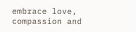embrace love, compassion and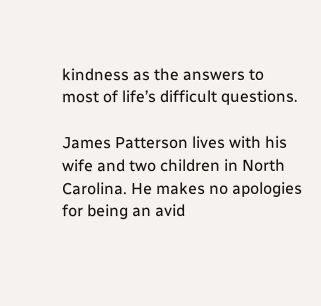kindness as the answers to most of life’s difficult questions.

James Patterson lives with his wife and two children in North Carolina. He makes no apologies for being an avid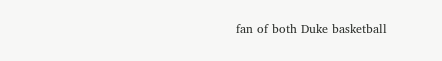fan of both Duke basketball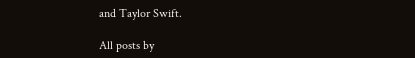and Taylor Swift.

All posts by